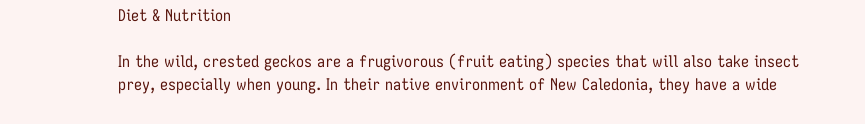Diet & Nutrition

In the wild, crested geckos are a frugivorous (fruit eating) species that will also take insect prey, especially when young. In their native environment of New Caledonia, they have a wide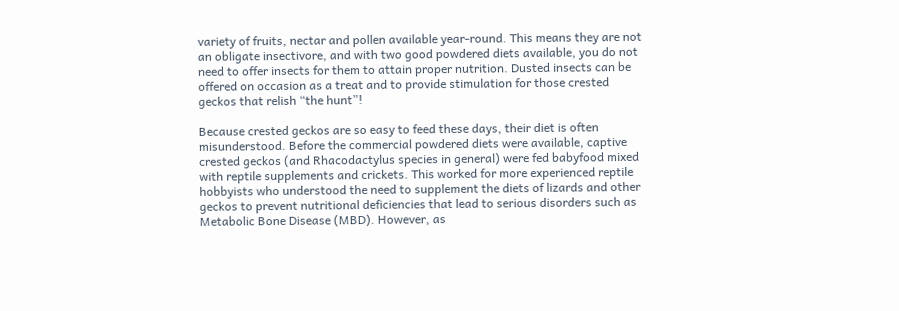variety of fruits, nectar and pollen available year-round. This means they are not an obligate insectivore, and with two good powdered diets available, you do not need to offer insects for them to attain proper nutrition. Dusted insects can be offered on occasion as a treat and to provide stimulation for those crested geckos that relish “the hunt”!

Because crested geckos are so easy to feed these days, their diet is often misunderstood. Before the commercial powdered diets were available, captive crested geckos (and Rhacodactylus species in general) were fed babyfood mixed with reptile supplements and crickets. This worked for more experienced reptile hobbyists who understood the need to supplement the diets of lizards and other geckos to prevent nutritional deficiencies that lead to serious disorders such as Metabolic Bone Disease (MBD). However, as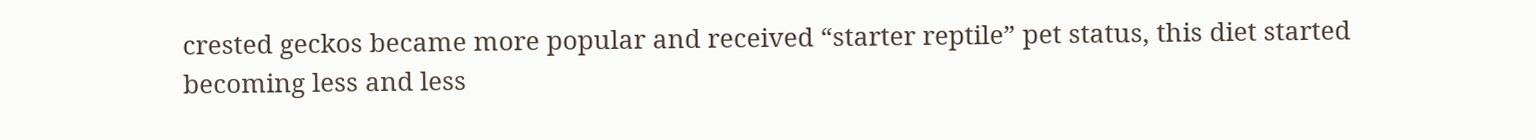crested geckos became more popular and received “starter reptile” pet status, this diet started becoming less and less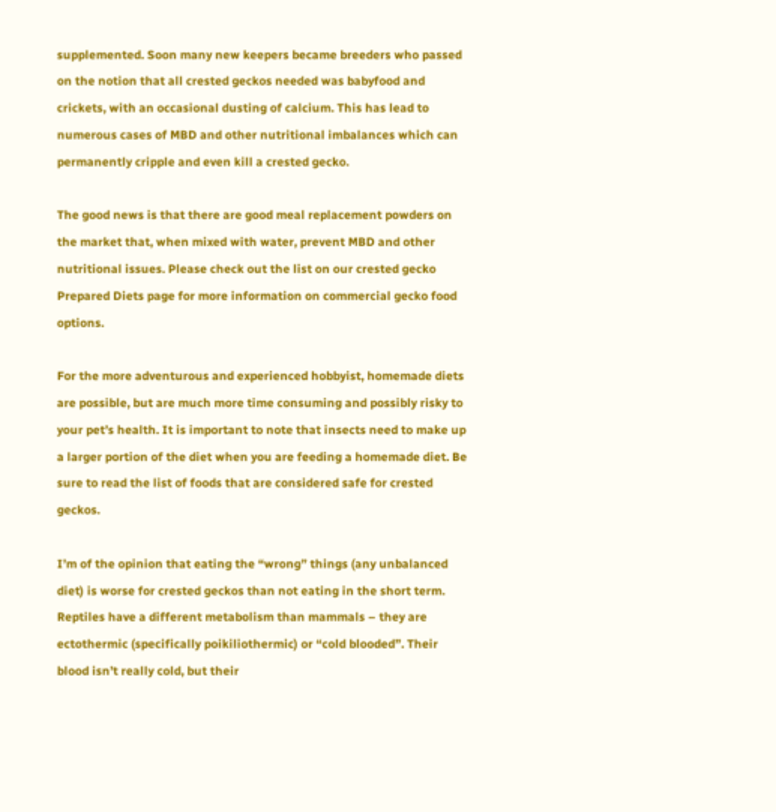supplemented. Soon many new keepers became breeders who passed on the notion that all crested geckos needed was babyfood and crickets, with an occasional dusting of calcium. This has lead to numerous cases of MBD and other nutritional imbalances which can permanently cripple and even kill a crested gecko.

The good news is that there are good meal replacement powders on the market that, when mixed with water, prevent MBD and other nutritional issues. Please check out the list on our crested gecko Prepared Diets page for more information on commercial gecko food options.

For the more adventurous and experienced hobbyist, homemade diets are possible, but are much more time consuming and possibly risky to your pet’s health. It is important to note that insects need to make up a larger portion of the diet when you are feeding a homemade diet. Be sure to read the list of foods that are considered safe for crested geckos.

I’m of the opinion that eating the “wrong” things (any unbalanced diet) is worse for crested geckos than not eating in the short term. Reptiles have a different metabolism than mammals – they are ectothermic (specifically poikiliothermic) or “cold blooded”. Their blood isn’t really cold, but their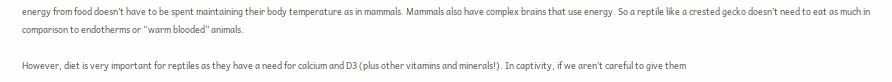energy from food doesn’t have to be spent maintaining their body temperature as in mammals. Mammals also have complex brains that use energy. So a reptile like a crested gecko doesn’t need to eat as much in comparison to endotherms or “warm blooded” animals.

However, diet is very important for reptiles as they have a need for calcium and D3 (plus other vitamins and minerals!). In captivity, if we aren’t careful to give them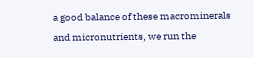a good balance of these macrominerals and micronutrients, we run the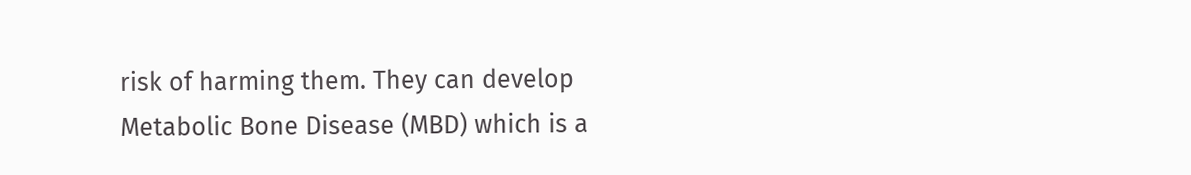risk of harming them. They can develop Metabolic Bone Disease (MBD) which is a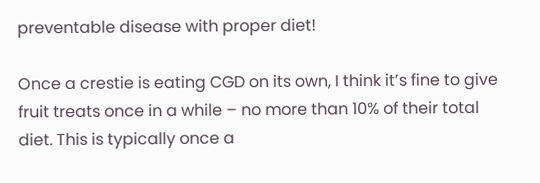preventable disease with proper diet!

Once a crestie is eating CGD on its own, I think it’s fine to give fruit treats once in a while – no more than 10% of their total diet. This is typically once a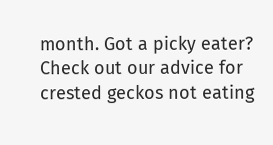month. Got a picky eater? Check out our advice for crested geckos not eating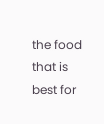the food that is best for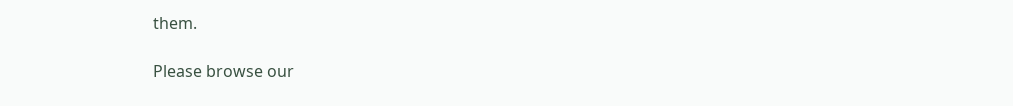them.

Please browse our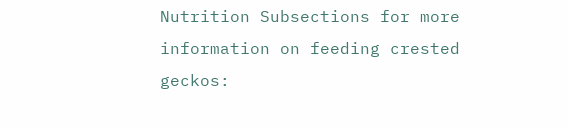Nutrition Subsections for more information on feeding crested geckos: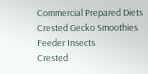Commercial Prepared Diets
Crested Gecko Smoothies
Feeder Insects
Crested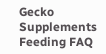Gecko Supplements
Feeding FAQ